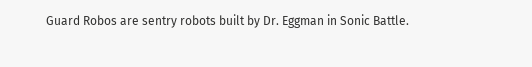Guard Robos are sentry robots built by Dr. Eggman in Sonic Battle.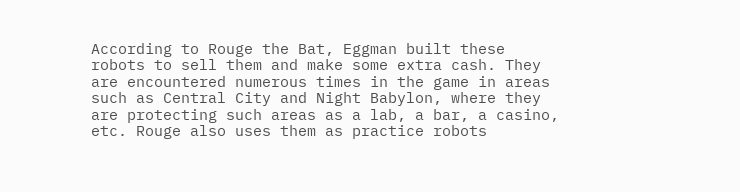According to Rouge the Bat, Eggman built these robots to sell them and make some extra cash. They are encountered numerous times in the game in areas such as Central City and Night Babylon, where they are protecting such areas as a lab, a bar, a casino, etc. Rouge also uses them as practice robots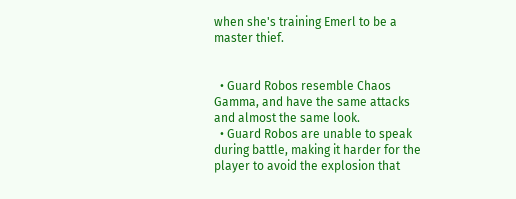when she's training Emerl to be a master thief.


  • Guard Robos resemble Chaos Gamma, and have the same attacks and almost the same look.
  • Guard Robos are unable to speak during battle, making it harder for the player to avoid the explosion that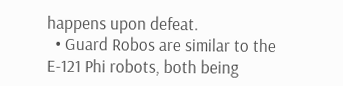happens upon defeat.
  • Guard Robos are similar to the E-121 Phi robots, both being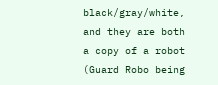black/gray/white, and they are both a copy of a robot (Guard Robo being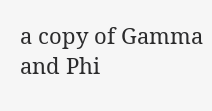a copy of Gamma and Phi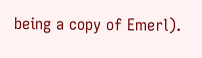being a copy of Emerl).